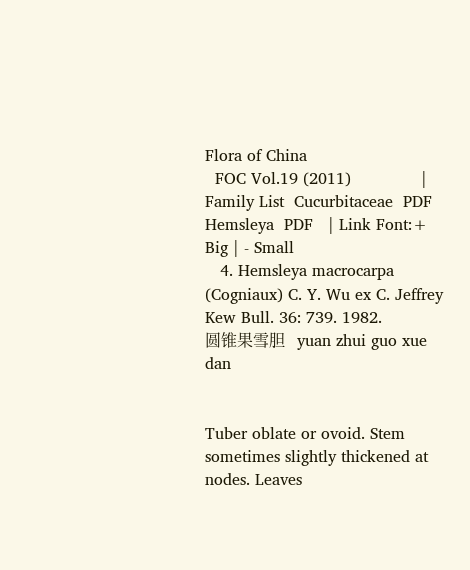Flora of China
  FOC Vol.19 (2011)              | Family List  Cucurbitaceae  PDF Hemsleya  PDF   | Link Font:+ Big | - Small
   4. Hemsleya macrocarpa  (Cogniaux) C. Y. Wu ex C. Jeffrey Kew Bull. 36: 739. 1982.
圆锥果雪胆   yuan zhui guo xue dan


Tuber oblate or ovoid. Stem sometimes slightly thickened at nodes. Leaves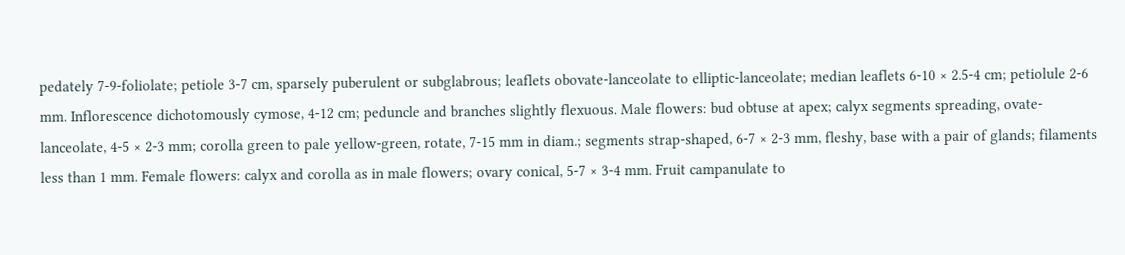pedately 7-9-foliolate; petiole 3-7 cm, sparsely puberulent or subglabrous; leaflets obovate-lanceolate to elliptic-lanceolate; median leaflets 6-10 × 2.5-4 cm; petiolule 2-6 mm. Inflorescence dichotomously cymose, 4-12 cm; peduncle and branches slightly flexuous. Male flowers: bud obtuse at apex; calyx segments spreading, ovate-lanceolate, 4-5 × 2-3 mm; corolla green to pale yellow-green, rotate, 7-15 mm in diam.; segments strap-shaped, 6-7 × 2-3 mm, fleshy, base with a pair of glands; filaments less than 1 mm. Female flowers: calyx and corolla as in male flowers; ovary conical, 5-7 × 3-4 mm. Fruit campanulate to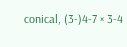conical, (3-)4-7 × 3-4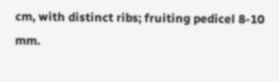cm, with distinct ribs; fruiting pedicel 8-10 mm.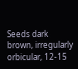Seeds dark brown, irregularly orbicular, 12-15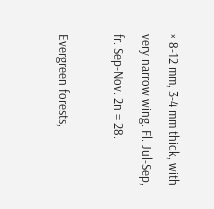× 8-12 mm, 3-4 mm thick, with very narrow wing. Fl. Jul-Sep, fr. Sep-Nov. 2n = 28.

Evergreen forests,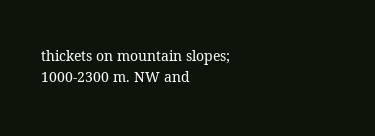thickets on mountain slopes; 1000-2300 m. NW and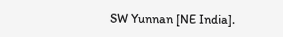SW Yunnan [NE India].